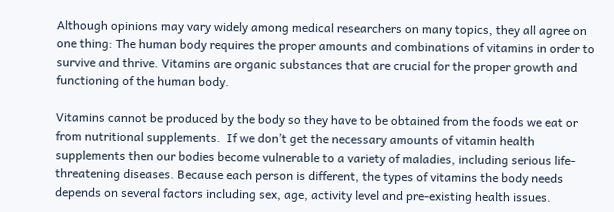Although opinions may vary widely among medical researchers on many topics, they all agree on one thing: The human body requires the proper amounts and combinations of vitamins in order to survive and thrive. Vitamins are organic substances that are crucial for the proper growth and functioning of the human body.

Vitamins cannot be produced by the body so they have to be obtained from the foods we eat or from nutritional supplements.  If we don’t get the necessary amounts of vitamin health supplements then our bodies become vulnerable to a variety of maladies, including serious life-threatening diseases. Because each person is different, the types of vitamins the body needs depends on several factors including sex, age, activity level and pre-existing health issues.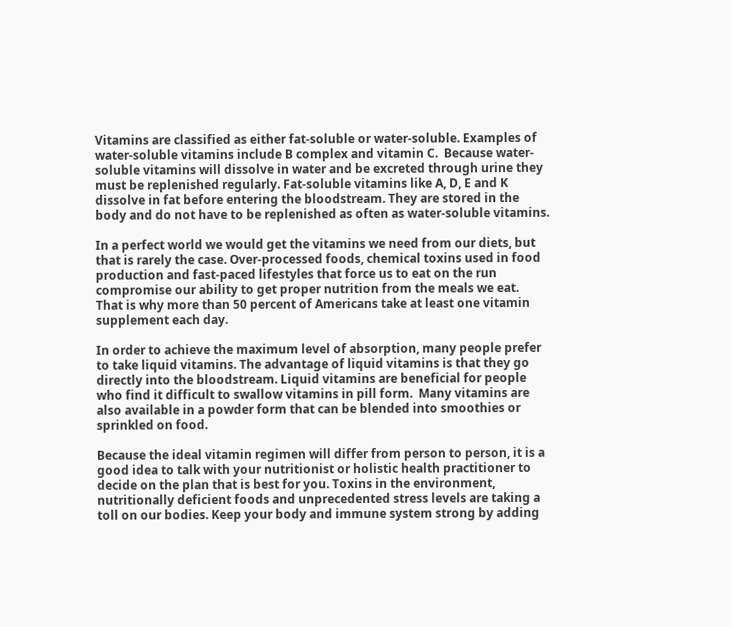Vitamins are classified as either fat-soluble or water-soluble. Examples of water-soluble vitamins include B complex and vitamin C.  Because water-soluble vitamins will dissolve in water and be excreted through urine they must be replenished regularly. Fat-soluble vitamins like A, D, E and K dissolve in fat before entering the bloodstream. They are stored in the body and do not have to be replenished as often as water-soluble vitamins.

In a perfect world we would get the vitamins we need from our diets, but that is rarely the case. Over-processed foods, chemical toxins used in food production and fast-paced lifestyles that force us to eat on the run compromise our ability to get proper nutrition from the meals we eat.  That is why more than 50 percent of Americans take at least one vitamin supplement each day.

In order to achieve the maximum level of absorption, many people prefer to take liquid vitamins. The advantage of liquid vitamins is that they go directly into the bloodstream. Liquid vitamins are beneficial for people who find it difficult to swallow vitamins in pill form.  Many vitamins are also available in a powder form that can be blended into smoothies or sprinkled on food.

Because the ideal vitamin regimen will differ from person to person, it is a good idea to talk with your nutritionist or holistic health practitioner to decide on the plan that is best for you. Toxins in the environment, nutritionally deficient foods and unprecedented stress levels are taking a toll on our bodies. Keep your body and immune system strong by adding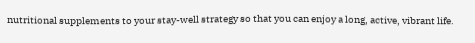nutritional supplements to your stay-well strategy so that you can enjoy a long, active, vibrant life.